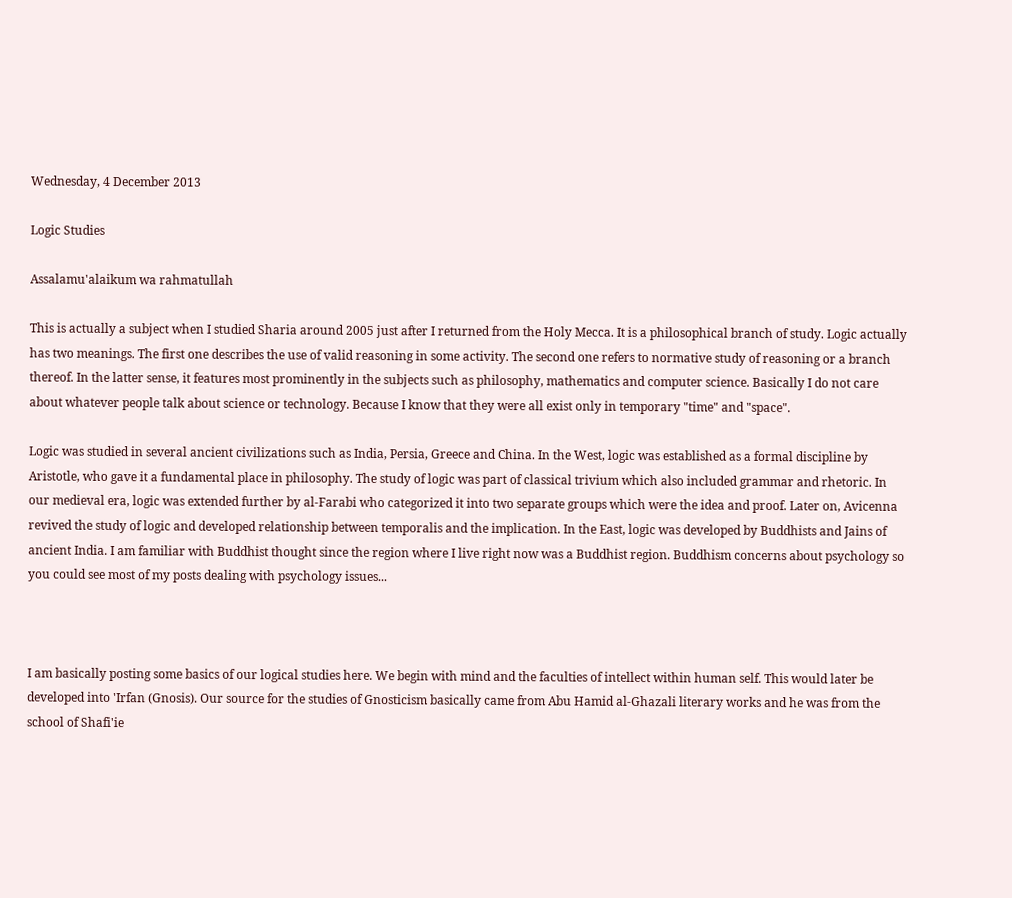Wednesday, 4 December 2013

Logic Studies

Assalamu'alaikum wa rahmatullah

This is actually a subject when I studied Sharia around 2005 just after I returned from the Holy Mecca. It is a philosophical branch of study. Logic actually has two meanings. The first one describes the use of valid reasoning in some activity. The second one refers to normative study of reasoning or a branch thereof. In the latter sense, it features most prominently in the subjects such as philosophy, mathematics and computer science. Basically I do not care about whatever people talk about science or technology. Because I know that they were all exist only in temporary "time" and "space".

Logic was studied in several ancient civilizations such as India, Persia, Greece and China. In the West, logic was established as a formal discipline by Aristotle, who gave it a fundamental place in philosophy. The study of logic was part of classical trivium which also included grammar and rhetoric. In our medieval era, logic was extended further by al-Farabi who categorized it into two separate groups which were the idea and proof. Later on, Avicenna revived the study of logic and developed relationship between temporalis and the implication. In the East, logic was developed by Buddhists and Jains of ancient India. I am familiar with Buddhist thought since the region where I live right now was a Buddhist region. Buddhism concerns about psychology so you could see most of my posts dealing with psychology issues...



I am basically posting some basics of our logical studies here. We begin with mind and the faculties of intellect within human self. This would later be developed into 'Irfan (Gnosis). Our source for the studies of Gnosticism basically came from Abu Hamid al-Ghazali literary works and he was from the school of Shafi'ie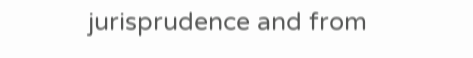jurisprudence and from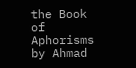the Book of Aphorisms by Ahmad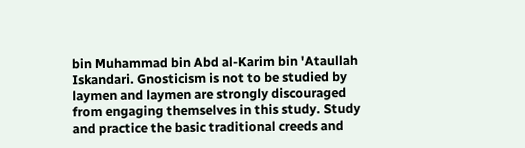bin Muhammad bin Abd al-Karim bin 'Ataullah Iskandari. Gnosticism is not to be studied by laymen and laymen are strongly discouraged from engaging themselves in this study. Study and practice the basic traditional creeds and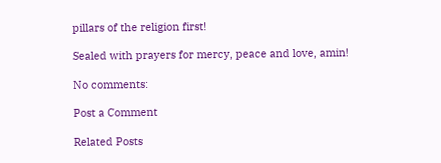pillars of the religion first!

Sealed with prayers for mercy, peace and love, amin!

No comments:

Post a Comment

Related Posts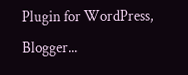Plugin for WordPress, Blogger...